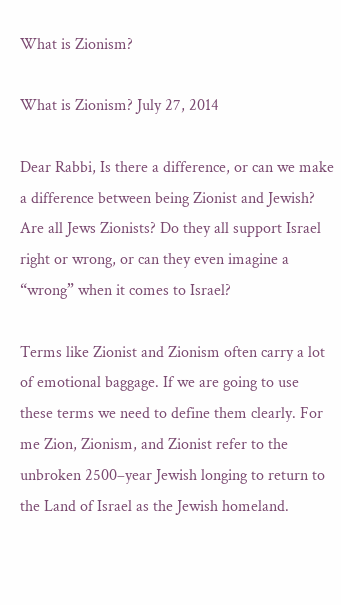What is Zionism?

What is Zionism? July 27, 2014

Dear Rabbi, Is there a difference, or can we make a difference between being Zionist and Jewish? Are all Jews Zionists? Do they all support Israel right or wrong, or can they even imagine a “wrong” when it comes to Israel?

Terms like Zionist and Zionism often carry a lot of emotional baggage. If we are going to use these terms we need to define them clearly. For me Zion, Zionism, and Zionist refer to the unbroken 2500–year Jewish longing to return to the Land of Israel as the Jewish homeland.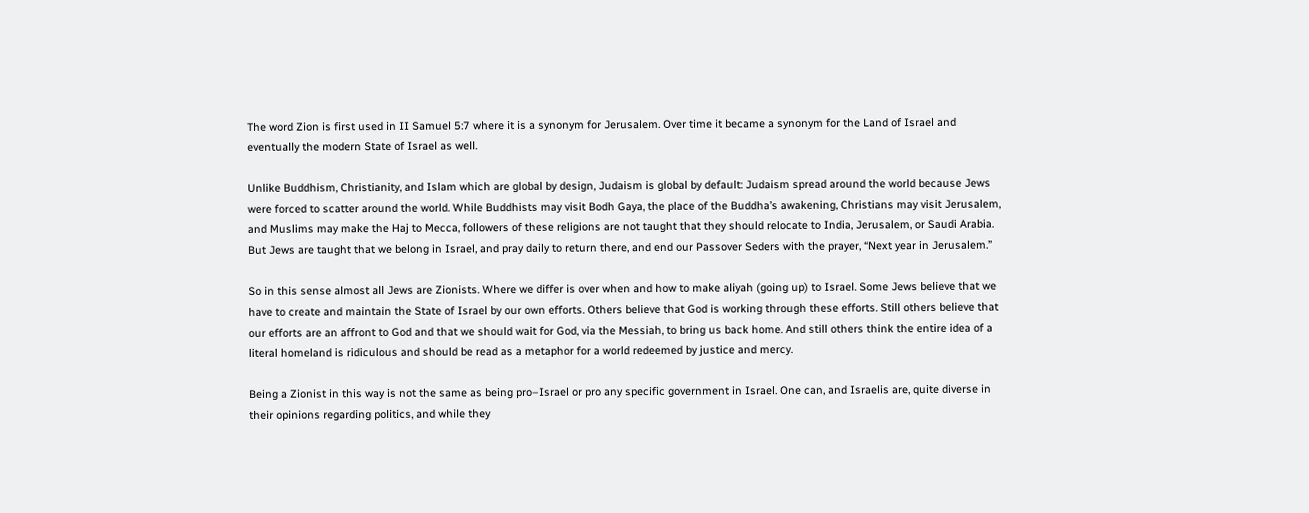The word Zion is first used in II Samuel 5:7 where it is a synonym for Jerusalem. Over time it became a synonym for the Land of Israel and eventually the modern State of Israel as well.

Unlike Buddhism, Christianity, and Islam which are global by design, Judaism is global by default: Judaism spread around the world because Jews were forced to scatter around the world. While Buddhists may visit Bodh Gaya, the place of the Buddha’s awakening, Christians may visit Jerusalem, and Muslims may make the Haj to Mecca, followers of these religions are not taught that they should relocate to India, Jerusalem, or Saudi Arabia. But Jews are taught that we belong in Israel, and pray daily to return there, and end our Passover Seders with the prayer, “Next year in Jerusalem.”

So in this sense almost all Jews are Zionists. Where we differ is over when and how to make aliyah (going up) to Israel. Some Jews believe that we have to create and maintain the State of Israel by our own efforts. Others believe that God is working through these efforts. Still others believe that our efforts are an affront to God and that we should wait for God, via the Messiah, to bring us back home. And still others think the entire idea of a literal homeland is ridiculous and should be read as a metaphor for a world redeemed by justice and mercy.

Being a Zionist in this way is not the same as being pro–Israel or pro any specific government in Israel. One can, and Israelis are, quite diverse in their opinions regarding politics, and while they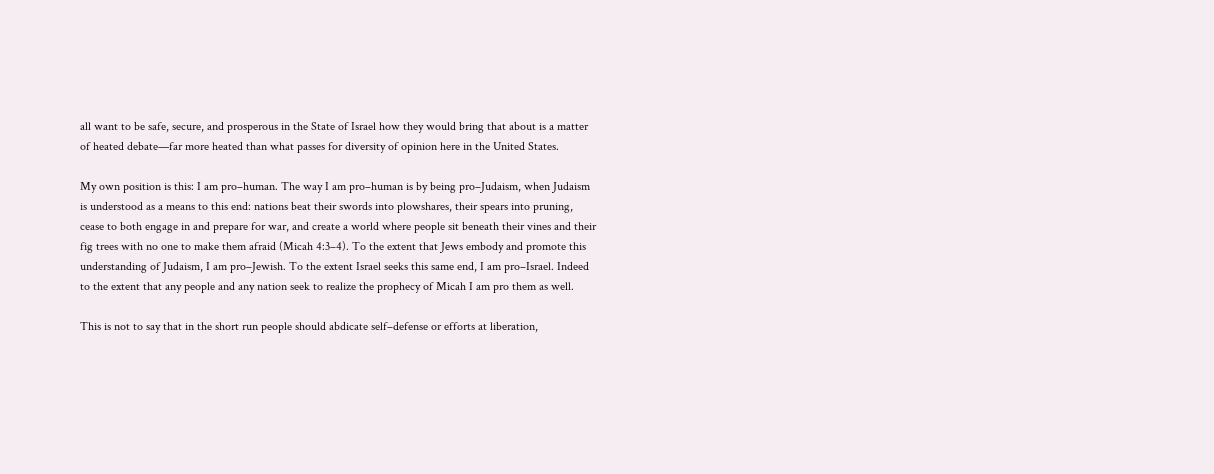all want to be safe, secure, and prosperous in the State of Israel how they would bring that about is a matter of heated debate—far more heated than what passes for diversity of opinion here in the United States.

My own position is this: I am pro–human. The way I am pro–human is by being pro–Judaism, when Judaism is understood as a means to this end: nations beat their swords into plowshares, their spears into pruning, cease to both engage in and prepare for war, and create a world where people sit beneath their vines and their fig trees with no one to make them afraid (Micah 4:3–4). To the extent that Jews embody and promote this understanding of Judaism, I am pro–Jewish. To the extent Israel seeks this same end, I am pro–Israel. Indeed to the extent that any people and any nation seek to realize the prophecy of Micah I am pro them as well.

This is not to say that in the short run people should abdicate self–defense or efforts at liberation,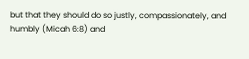but that they should do so justly, compassionately, and humbly (Micah 6:8) and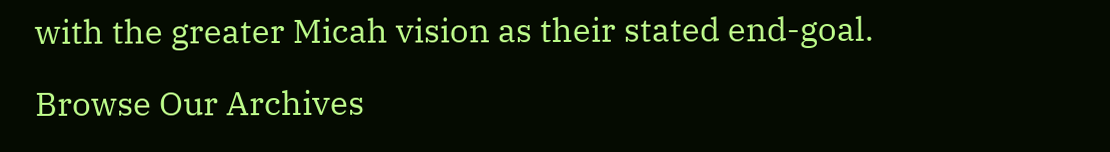with the greater Micah vision as their stated end-goal.

Browse Our Archives